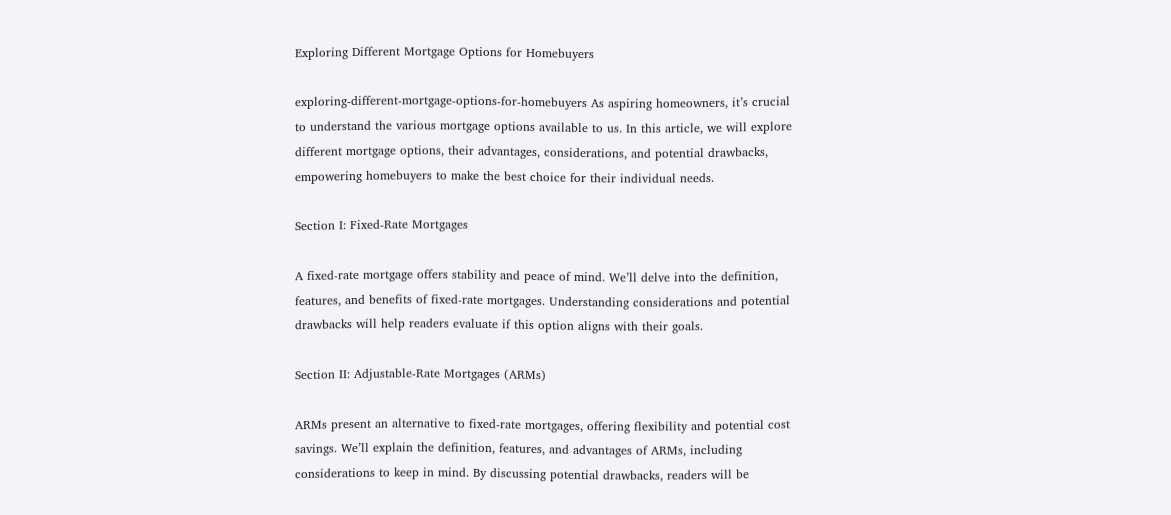Exploring Different Mortgage Options for Homebuyers

exploring-different-mortgage-options-for-homebuyers As aspiring homeowners, it’s crucial to understand the various mortgage options available to us. In this article, we will explore different mortgage options, their advantages, considerations, and potential drawbacks, empowering homebuyers to make the best choice for their individual needs.

Section I: Fixed-Rate Mortgages

A fixed-rate mortgage offers stability and peace of mind. We’ll delve into the definition, features, and benefits of fixed-rate mortgages. Understanding considerations and potential drawbacks will help readers evaluate if this option aligns with their goals.

Section II: Adjustable-Rate Mortgages (ARMs)

ARMs present an alternative to fixed-rate mortgages, offering flexibility and potential cost savings. We’ll explain the definition, features, and advantages of ARMs, including considerations to keep in mind. By discussing potential drawbacks, readers will be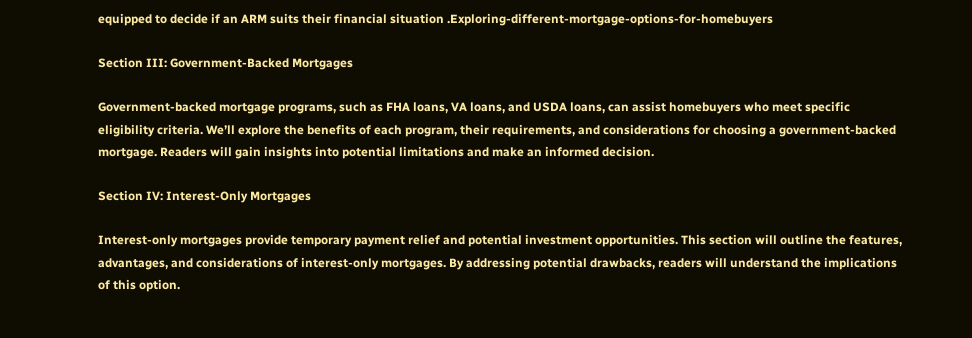equipped to decide if an ARM suits their financial situation .Exploring-different-mortgage-options-for-homebuyers

Section III: Government-Backed Mortgages

Government-backed mortgage programs, such as FHA loans, VA loans, and USDA loans, can assist homebuyers who meet specific eligibility criteria. We’ll explore the benefits of each program, their requirements, and considerations for choosing a government-backed mortgage. Readers will gain insights into potential limitations and make an informed decision.

Section IV: Interest-Only Mortgages

Interest-only mortgages provide temporary payment relief and potential investment opportunities. This section will outline the features, advantages, and considerations of interest-only mortgages. By addressing potential drawbacks, readers will understand the implications of this option.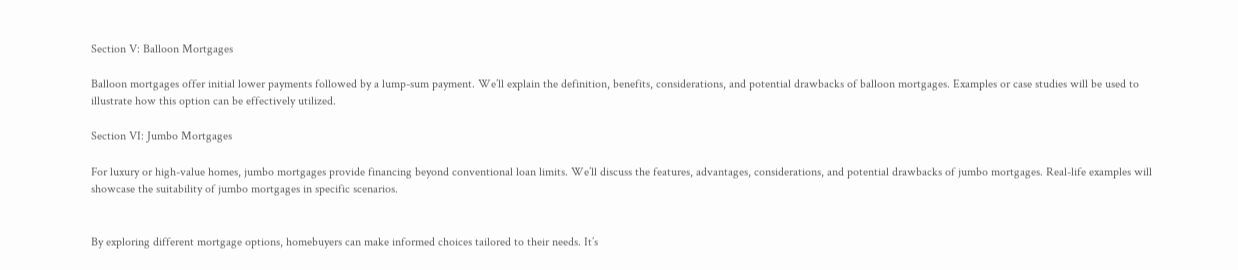Section V: Balloon Mortgages

Balloon mortgages offer initial lower payments followed by a lump-sum payment. We’ll explain the definition, benefits, considerations, and potential drawbacks of balloon mortgages. Examples or case studies will be used to illustrate how this option can be effectively utilized.

Section VI: Jumbo Mortgages

For luxury or high-value homes, jumbo mortgages provide financing beyond conventional loan limits. We’ll discuss the features, advantages, considerations, and potential drawbacks of jumbo mortgages. Real-life examples will showcase the suitability of jumbo mortgages in specific scenarios.


By exploring different mortgage options, homebuyers can make informed choices tailored to their needs. It’s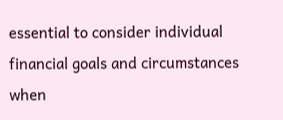essential to consider individual financial goals and circumstances when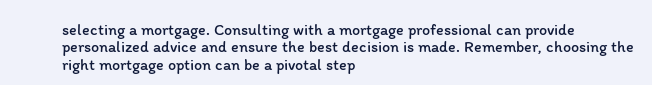selecting a mortgage. Consulting with a mortgage professional can provide personalized advice and ensure the best decision is made. Remember, choosing the right mortgage option can be a pivotal step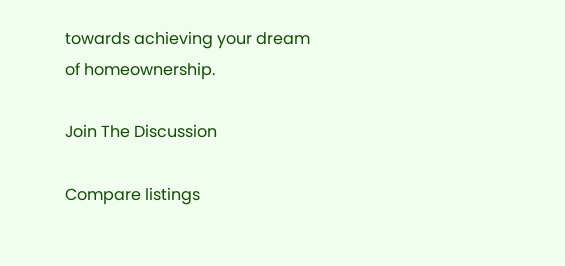towards achieving your dream of homeownership.

Join The Discussion

Compare listings